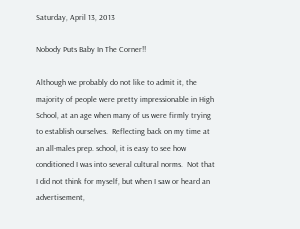Saturday, April 13, 2013

Nobody Puts Baby In The Corner!!

Although we probably do not like to admit it, the majority of people were pretty impressionable in High School, at an age when many of us were firmly trying to establish ourselves.  Reflecting back on my time at an all-males prep. school, it is easy to see how conditioned I was into several cultural norms.  Not that I did not think for myself, but when I saw or heard an advertisement,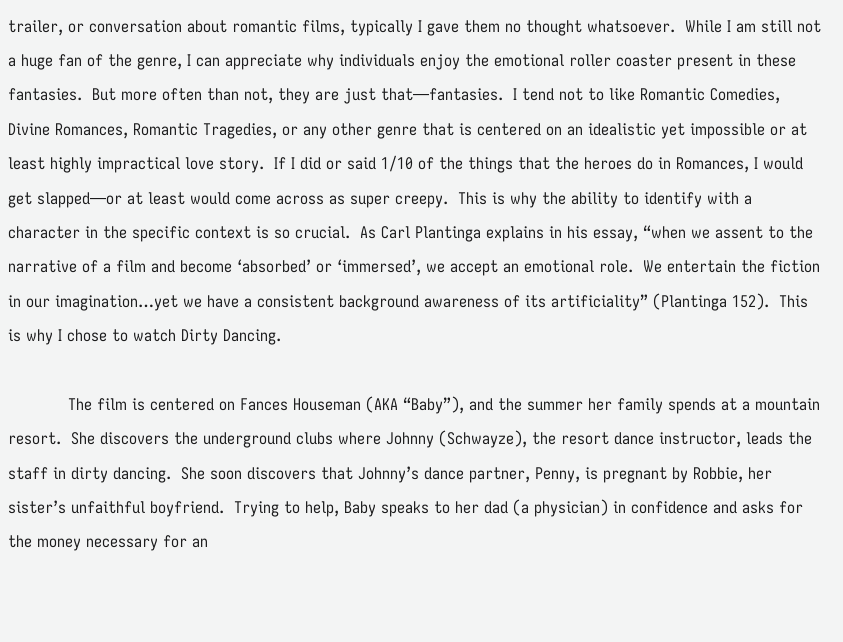trailer, or conversation about romantic films, typically I gave them no thought whatsoever.  While I am still not a huge fan of the genre, I can appreciate why individuals enjoy the emotional roller coaster present in these fantasies.  But more often than not, they are just that—fantasies.  I tend not to like Romantic Comedies, Divine Romances, Romantic Tragedies, or any other genre that is centered on an idealistic yet impossible or at least highly impractical love story.  If I did or said 1/10 of the things that the heroes do in Romances, I would get slapped—or at least would come across as super creepy.  This is why the ability to identify with a character in the specific context is so crucial.  As Carl Plantinga explains in his essay, “when we assent to the narrative of a film and become ‘absorbed’ or ‘immersed’, we accept an emotional role.  We entertain the fiction in our imagination…yet we have a consistent background awareness of its artificiality” (Plantinga 152).  This is why I chose to watch Dirty Dancing.

            The film is centered on Fances Houseman (AKA “Baby”), and the summer her family spends at a mountain resort.  She discovers the underground clubs where Johnny (Schwayze), the resort dance instructor, leads the staff in dirty dancing.  She soon discovers that Johnny’s dance partner, Penny, is pregnant by Robbie, her sister’s unfaithful boyfriend.  Trying to help, Baby speaks to her dad (a physician) in confidence and asks for the money necessary for an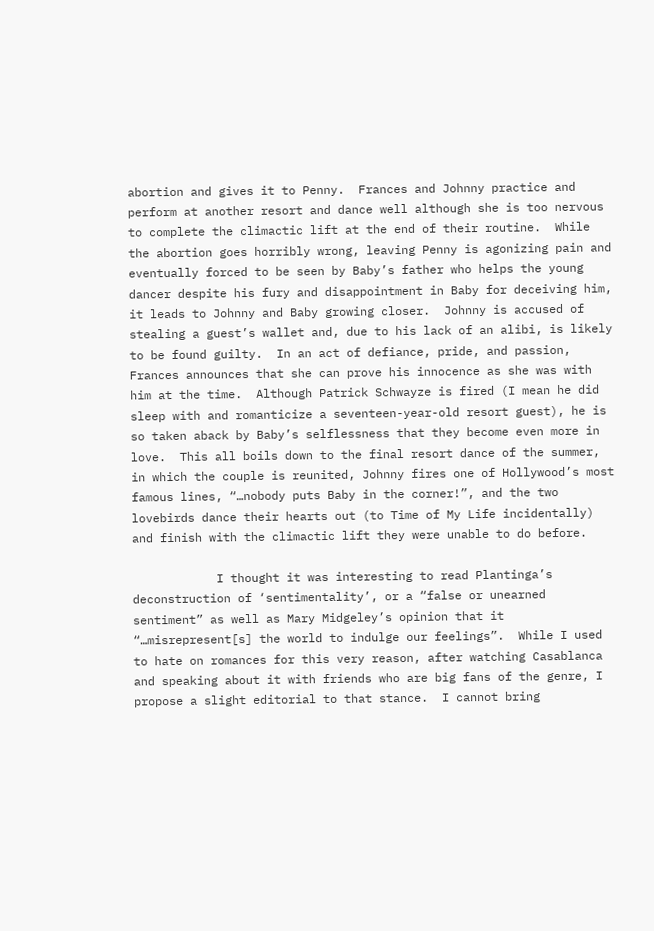abortion and gives it to Penny.  Frances and Johnny practice and perform at another resort and dance well although she is too nervous to complete the climactic lift at the end of their routine.  While the abortion goes horribly wrong, leaving Penny is agonizing pain and eventually forced to be seen by Baby’s father who helps the young dancer despite his fury and disappointment in Baby for deceiving him, it leads to Johnny and Baby growing closer.  Johnny is accused of stealing a guest’s wallet and, due to his lack of an alibi, is likely to be found guilty.  In an act of defiance, pride, and passion, Frances announces that she can prove his innocence as she was with him at the time.  Although Patrick Schwayze is fired (I mean he did sleep with and romanticize a seventeen-year-old resort guest), he is so taken aback by Baby’s selflessness that they become even more in love.  This all boils down to the final resort dance of the summer, in which the couple is reunited, Johnny fires one of Hollywood’s most famous lines, “…nobody puts Baby in the corner!”, and the two lovebirds dance their hearts out (to Time of My Life incidentally) and finish with the climactic lift they were unable to do before.

            I thought it was interesting to read Plantinga’s deconstruction of ‘sentimentality’, or a “false or unearned sentiment” as well as Mary Midgeley’s opinion that it “…misrepresent[s] the world to indulge our feelings”.  While I used to hate on romances for this very reason, after watching Casablanca and speaking about it with friends who are big fans of the genre, I propose a slight editorial to that stance.  I cannot bring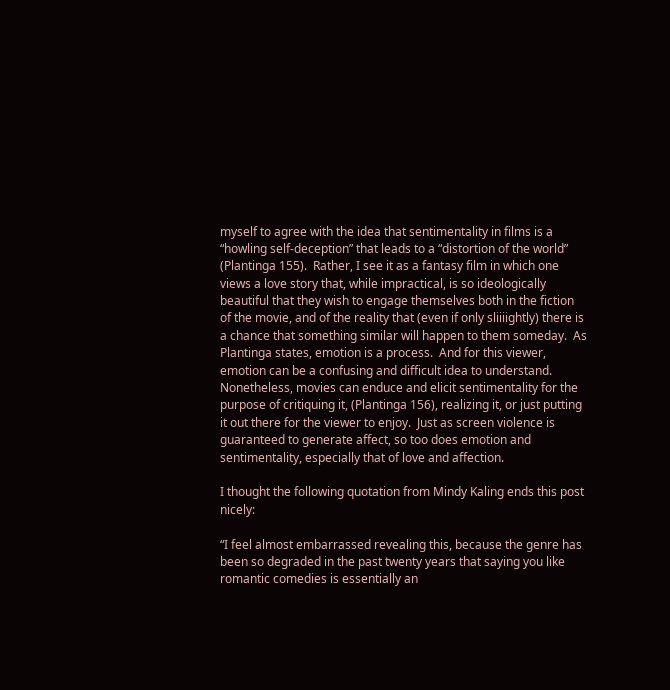myself to agree with the idea that sentimentality in films is a “howling self-deception” that leads to a “distortion of the world” (Plantinga 155).  Rather, I see it as a fantasy film in which one views a love story that, while impractical, is so ideologically beautiful that they wish to engage themselves both in the fiction of the movie, and of the reality that (even if only sliiiightly) there is a chance that something similar will happen to them someday.  As Plantinga states, emotion is a process.  And for this viewer, emotion can be a confusing and difficult idea to understand.  Nonetheless, movies can enduce and elicit sentimentality for the purpose of critiquing it, (Plantinga 156), realizing it, or just putting it out there for the viewer to enjoy.  Just as screen violence is guaranteed to generate affect, so too does emotion and sentimentality, especially that of love and affection.

I thought the following quotation from Mindy Kaling ends this post nicely:

“I feel almost embarrassed revealing this, because the genre has been so degraded in the past twenty years that saying you like romantic comedies is essentially an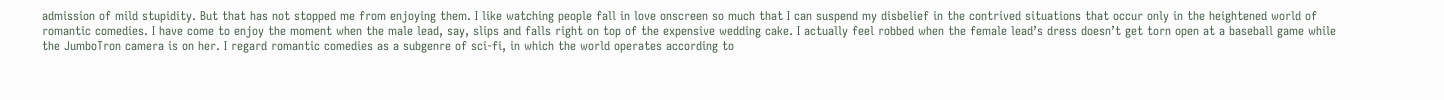admission of mild stupidity. But that has not stopped me from enjoying them. I like watching people fall in love onscreen so much that I can suspend my disbelief in the contrived situations that occur only in the heightened world of romantic comedies. I have come to enjoy the moment when the male lead, say, slips and falls right on top of the expensive wedding cake. I actually feel robbed when the female lead’s dress doesn’t get torn open at a baseball game while the JumboTron camera is on her. I regard romantic comedies as a subgenre of sci-fi, in which the world operates according to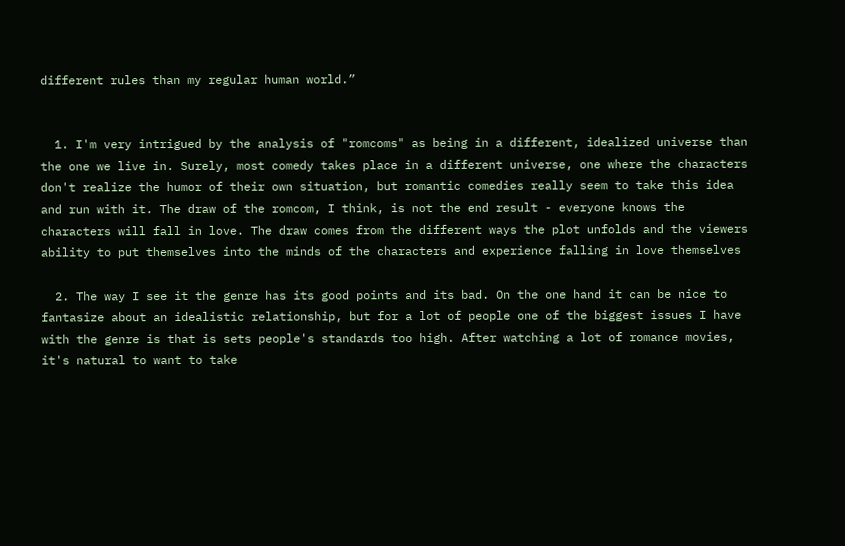different rules than my regular human world.”


  1. I'm very intrigued by the analysis of "romcoms" as being in a different, idealized universe than the one we live in. Surely, most comedy takes place in a different universe, one where the characters don't realize the humor of their own situation, but romantic comedies really seem to take this idea and run with it. The draw of the romcom, I think, is not the end result - everyone knows the characters will fall in love. The draw comes from the different ways the plot unfolds and the viewers ability to put themselves into the minds of the characters and experience falling in love themselves

  2. The way I see it the genre has its good points and its bad. On the one hand it can be nice to fantasize about an idealistic relationship, but for a lot of people one of the biggest issues I have with the genre is that is sets people's standards too high. After watching a lot of romance movies, it's natural to want to take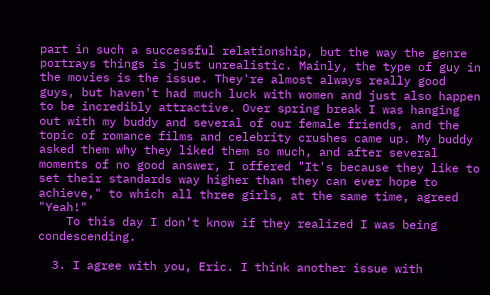part in such a successful relationship, but the way the genre portrays things is just unrealistic. Mainly, the type of guy in the movies is the issue. They're almost always really good guys, but haven't had much luck with women and just also happen to be incredibly attractive. Over spring break I was hanging out with my buddy and several of our female friends, and the topic of romance films and celebrity crushes came up. My buddy asked them why they liked them so much, and after several moments of no good answer, I offered "It's because they like to set their standards way higher than they can ever hope to achieve," to which all three girls, at the same time, agreed "Yeah!"
    To this day I don't know if they realized I was being condescending.

  3. I agree with you, Eric. I think another issue with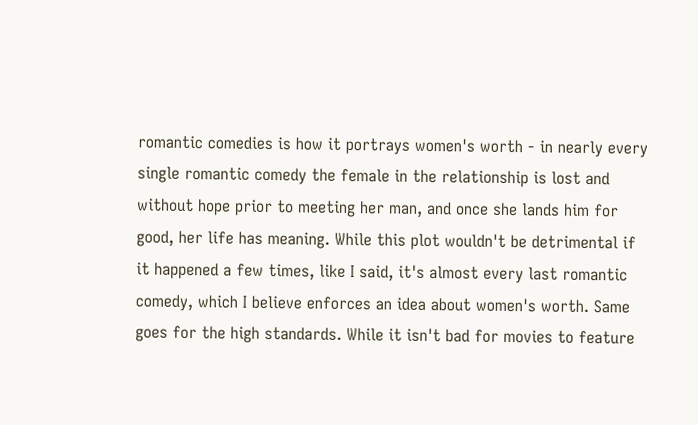romantic comedies is how it portrays women's worth - in nearly every single romantic comedy the female in the relationship is lost and without hope prior to meeting her man, and once she lands him for good, her life has meaning. While this plot wouldn't be detrimental if it happened a few times, like I said, it's almost every last romantic comedy, which I believe enforces an idea about women's worth. Same goes for the high standards. While it isn't bad for movies to feature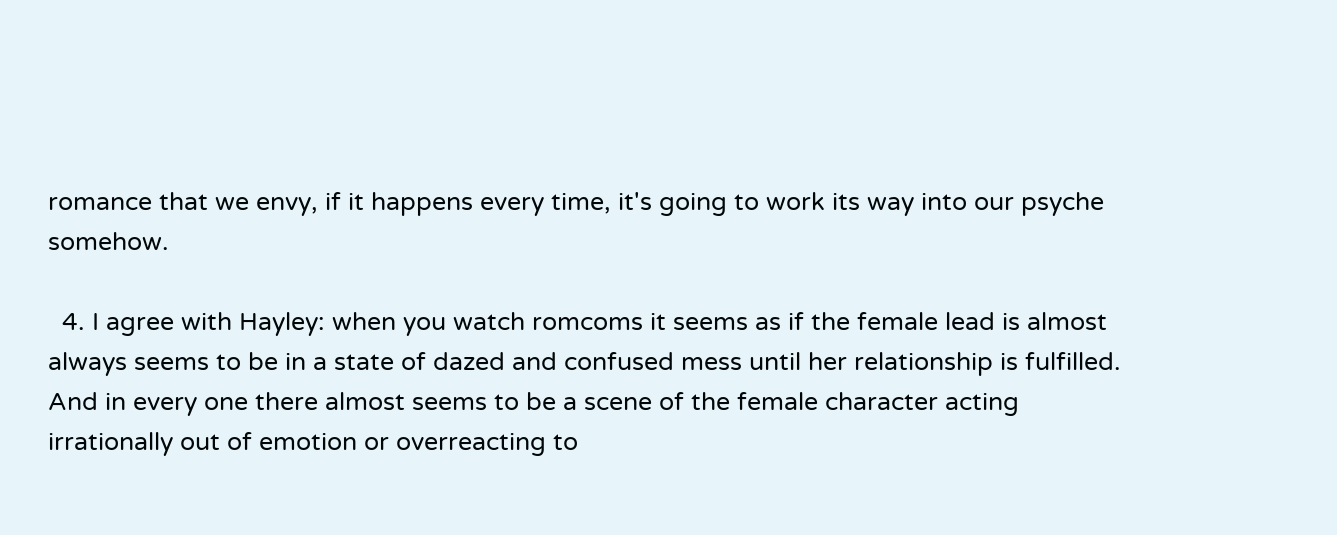romance that we envy, if it happens every time, it's going to work its way into our psyche somehow.

  4. I agree with Hayley: when you watch romcoms it seems as if the female lead is almost always seems to be in a state of dazed and confused mess until her relationship is fulfilled. And in every one there almost seems to be a scene of the female character acting irrationally out of emotion or overreacting to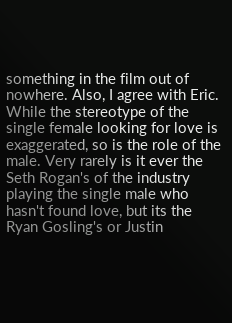something in the film out of nowhere. Also, I agree with Eric. While the stereotype of the single female looking for love is exaggerated, so is the role of the male. Very rarely is it ever the Seth Rogan's of the industry playing the single male who hasn't found love, but its the Ryan Gosling's or Justin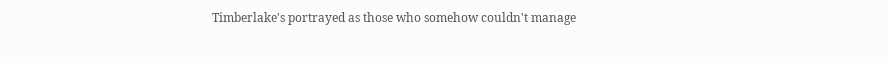Timberlake's portrayed as those who somehow couldn't manage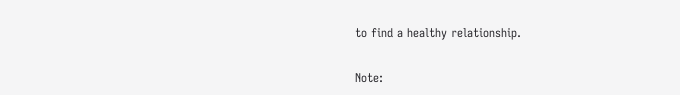to find a healthy relationship.


Note: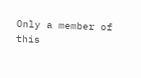Only a member of this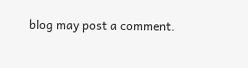blog may post a comment.